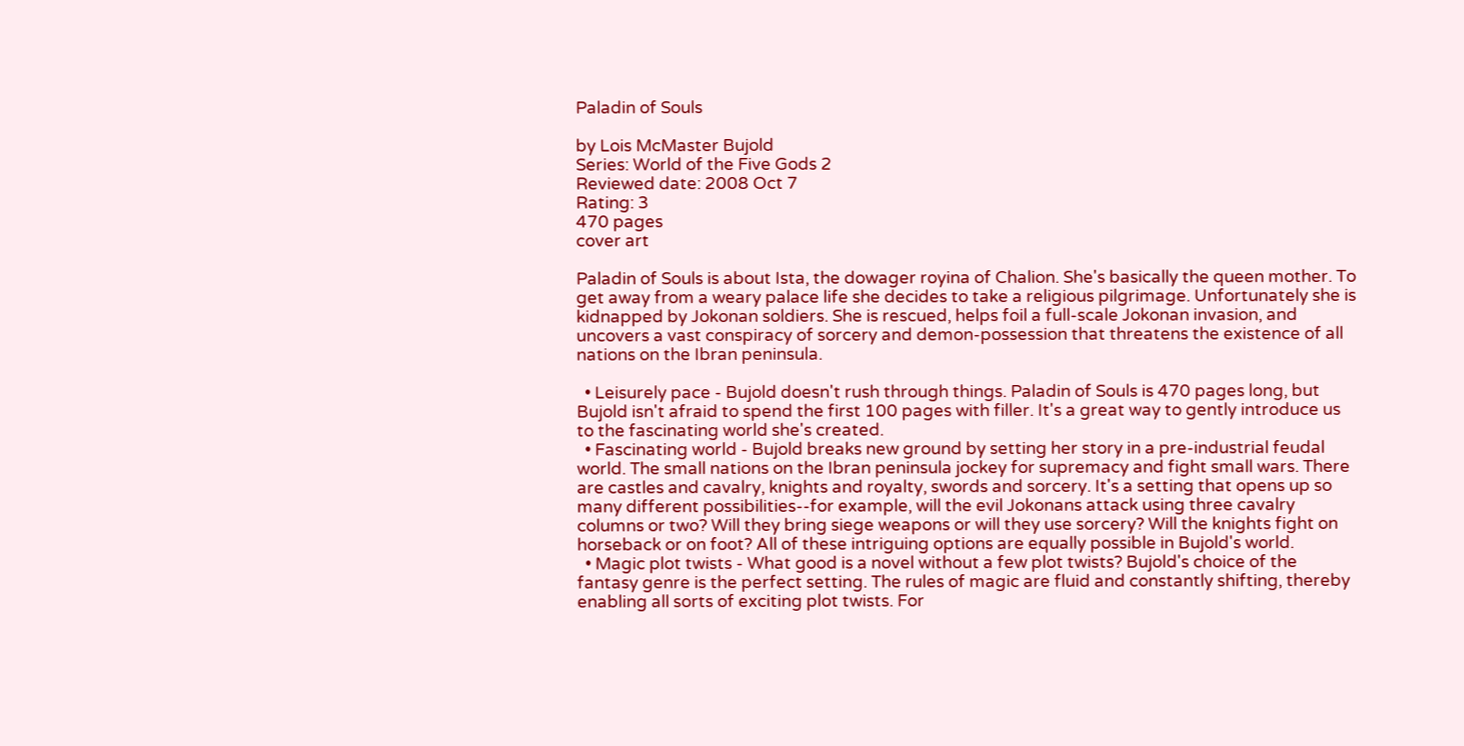Paladin of Souls

by Lois McMaster Bujold
Series: World of the Five Gods 2
Reviewed date: 2008 Oct 7
Rating: 3
470 pages
cover art

Paladin of Souls is about Ista, the dowager royina of Chalion. She's basically the queen mother. To get away from a weary palace life she decides to take a religious pilgrimage. Unfortunately she is kidnapped by Jokonan soldiers. She is rescued, helps foil a full-scale Jokonan invasion, and uncovers a vast conspiracy of sorcery and demon-possession that threatens the existence of all nations on the Ibran peninsula.

  • Leisurely pace - Bujold doesn't rush through things. Paladin of Souls is 470 pages long, but Bujold isn't afraid to spend the first 100 pages with filler. It's a great way to gently introduce us to the fascinating world she's created.
  • Fascinating world - Bujold breaks new ground by setting her story in a pre-industrial feudal world. The small nations on the Ibran peninsula jockey for supremacy and fight small wars. There are castles and cavalry, knights and royalty, swords and sorcery. It's a setting that opens up so many different possibilities--for example, will the evil Jokonans attack using three cavalry columns or two? Will they bring siege weapons or will they use sorcery? Will the knights fight on horseback or on foot? All of these intriguing options are equally possible in Bujold's world.
  • Magic plot twists - What good is a novel without a few plot twists? Bujold's choice of the fantasy genre is the perfect setting. The rules of magic are fluid and constantly shifting, thereby enabling all sorts of exciting plot twists. For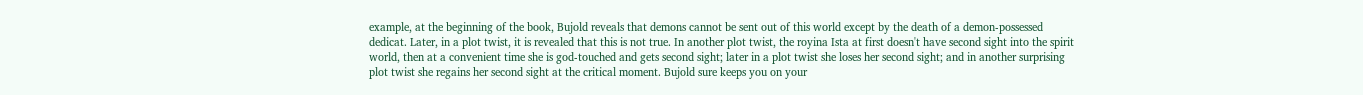example, at the beginning of the book, Bujold reveals that demons cannot be sent out of this world except by the death of a demon-possessed dedicat. Later, in a plot twist, it is revealed that this is not true. In another plot twist, the royina Ista at first doesn't have second sight into the spirit world, then at a convenient time she is god-touched and gets second sight; later in a plot twist she loses her second sight; and in another surprising plot twist she regains her second sight at the critical moment. Bujold sure keeps you on your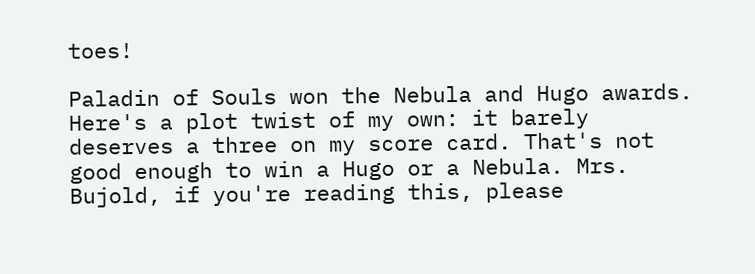toes!

Paladin of Souls won the Nebula and Hugo awards. Here's a plot twist of my own: it barely deserves a three on my score card. That's not good enough to win a Hugo or a Nebula. Mrs. Bujold, if you're reading this, please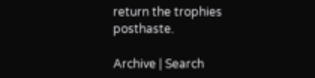return the trophies posthaste.

Archive | Search